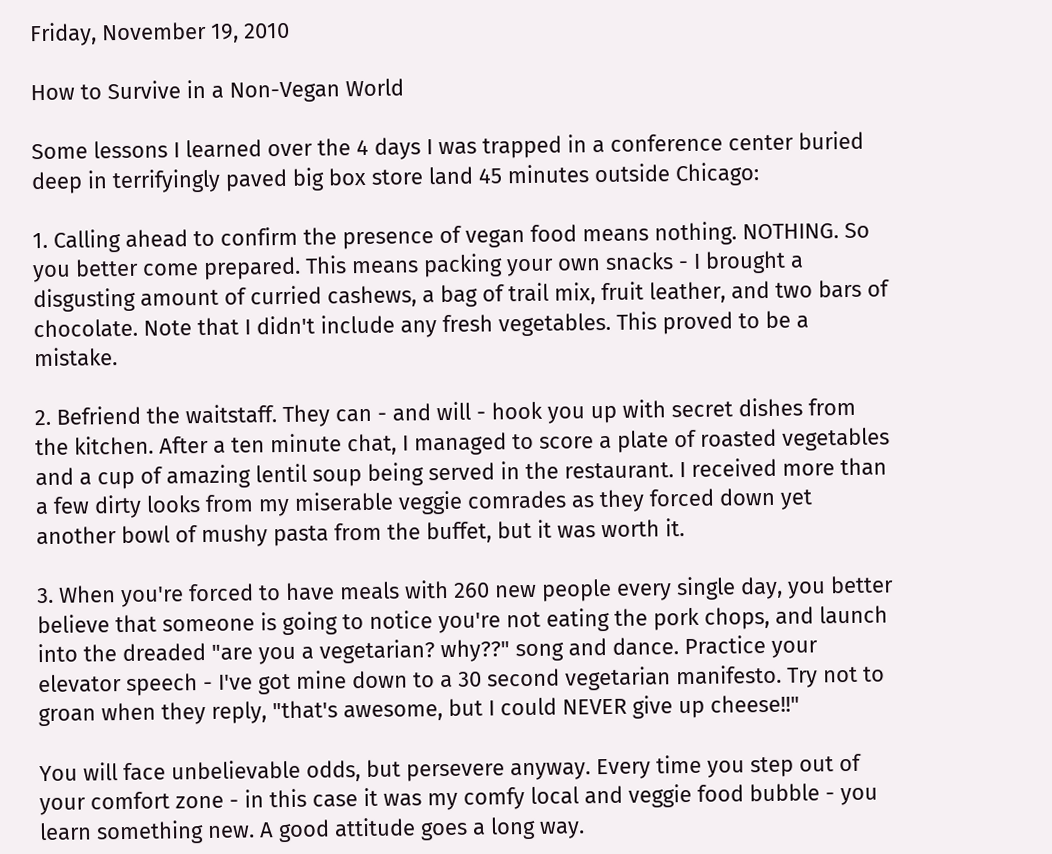Friday, November 19, 2010

How to Survive in a Non-Vegan World

Some lessons I learned over the 4 days I was trapped in a conference center buried deep in terrifyingly paved big box store land 45 minutes outside Chicago:

1. Calling ahead to confirm the presence of vegan food means nothing. NOTHING. So you better come prepared. This means packing your own snacks - I brought a disgusting amount of curried cashews, a bag of trail mix, fruit leather, and two bars of chocolate. Note that I didn't include any fresh vegetables. This proved to be a mistake.

2. Befriend the waitstaff. They can - and will - hook you up with secret dishes from the kitchen. After a ten minute chat, I managed to score a plate of roasted vegetables and a cup of amazing lentil soup being served in the restaurant. I received more than a few dirty looks from my miserable veggie comrades as they forced down yet another bowl of mushy pasta from the buffet, but it was worth it.

3. When you're forced to have meals with 260 new people every single day, you better believe that someone is going to notice you're not eating the pork chops, and launch into the dreaded "are you a vegetarian? why??" song and dance. Practice your elevator speech - I've got mine down to a 30 second vegetarian manifesto. Try not to groan when they reply, "that's awesome, but I could NEVER give up cheese!!"

You will face unbelievable odds, but persevere anyway. Every time you step out of your comfort zone - in this case it was my comfy local and veggie food bubble - you learn something new. A good attitude goes a long way.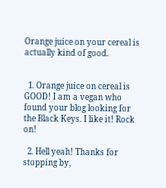Orange juice on your cereal is actually kind of good.


  1. Orange juice on cereal is GOOD! I am a vegan who found your blog looking for the Black Keys. I like it! Rock on!

  2. Hell yeah! Thanks for stopping by,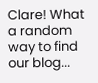Clare! What a random way to find our blog...